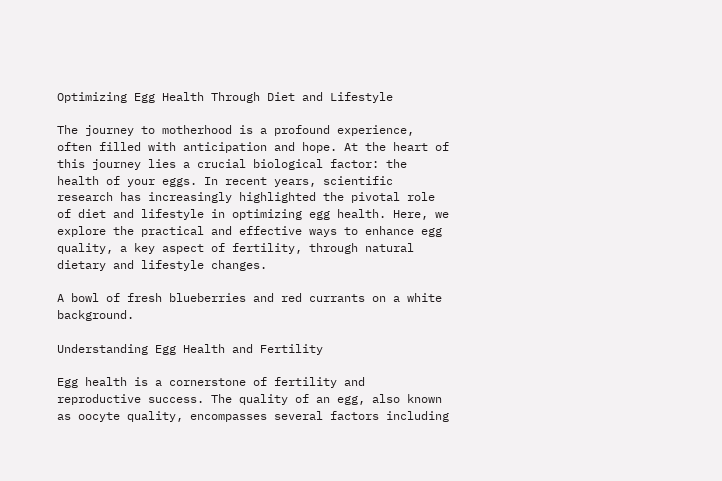Optimizing Egg Health Through Diet and Lifestyle

The journey to motherhood is a profound experience, often filled with anticipation and hope. At the heart of this journey lies a crucial biological factor: the health of your eggs. In recent years, scientific research has increasingly highlighted the pivotal role of diet and lifestyle in optimizing egg health. Here, we explore the practical and effective ways to enhance egg quality, a key aspect of fertility, through natural dietary and lifestyle changes.

A bowl of fresh blueberries and red currants on a white background.

Understanding Egg Health and Fertility

Egg health is a cornerstone of fertility and reproductive success. The quality of an egg, also known as oocyte quality, encompasses several factors including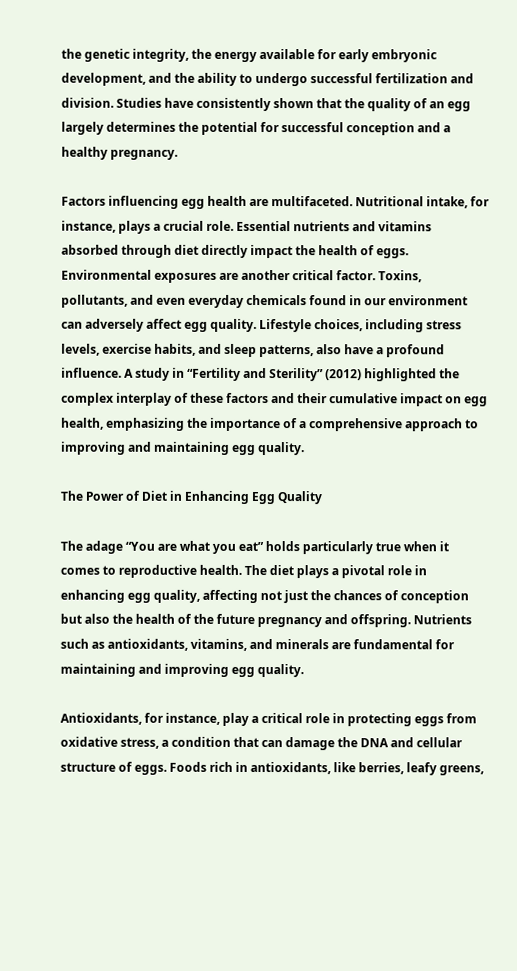the genetic integrity, the energy available for early embryonic development, and the ability to undergo successful fertilization and division. Studies have consistently shown that the quality of an egg largely determines the potential for successful conception and a healthy pregnancy.

Factors influencing egg health are multifaceted. Nutritional intake, for instance, plays a crucial role. Essential nutrients and vitamins absorbed through diet directly impact the health of eggs. Environmental exposures are another critical factor. Toxins, pollutants, and even everyday chemicals found in our environment can adversely affect egg quality. Lifestyle choices, including stress levels, exercise habits, and sleep patterns, also have a profound influence. A study in “Fertility and Sterility” (2012) highlighted the complex interplay of these factors and their cumulative impact on egg health, emphasizing the importance of a comprehensive approach to improving and maintaining egg quality.

The Power of Diet in Enhancing Egg Quality

The adage “You are what you eat” holds particularly true when it comes to reproductive health. The diet plays a pivotal role in enhancing egg quality, affecting not just the chances of conception but also the health of the future pregnancy and offspring. Nutrients such as antioxidants, vitamins, and minerals are fundamental for maintaining and improving egg quality.

Antioxidants, for instance, play a critical role in protecting eggs from oxidative stress, a condition that can damage the DNA and cellular structure of eggs. Foods rich in antioxidants, like berries, leafy greens,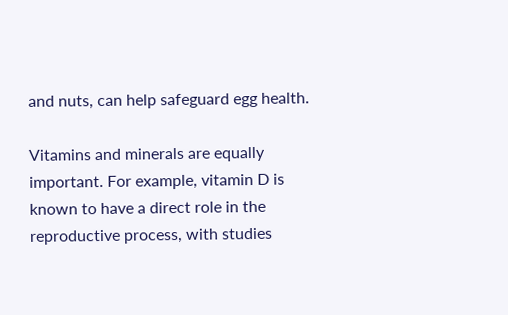and nuts, can help safeguard egg health.

Vitamins and minerals are equally important. For example, vitamin D is known to have a direct role in the reproductive process, with studies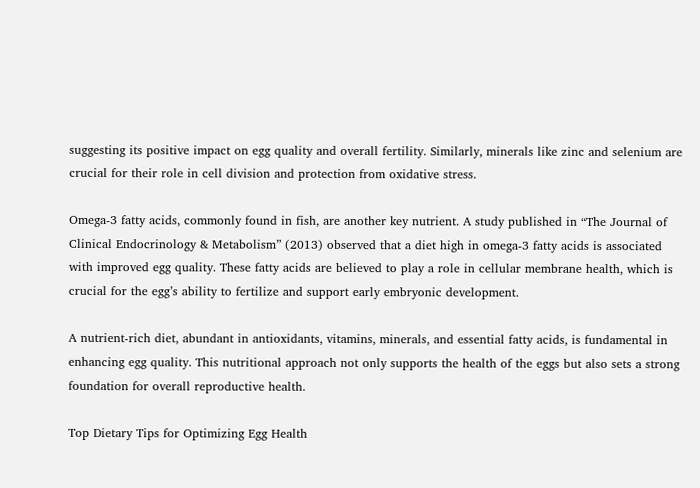suggesting its positive impact on egg quality and overall fertility. Similarly, minerals like zinc and selenium are crucial for their role in cell division and protection from oxidative stress.

Omega-3 fatty acids, commonly found in fish, are another key nutrient. A study published in “The Journal of Clinical Endocrinology & Metabolism” (2013) observed that a diet high in omega-3 fatty acids is associated with improved egg quality. These fatty acids are believed to play a role in cellular membrane health, which is crucial for the egg’s ability to fertilize and support early embryonic development.

A nutrient-rich diet, abundant in antioxidants, vitamins, minerals, and essential fatty acids, is fundamental in enhancing egg quality. This nutritional approach not only supports the health of the eggs but also sets a strong foundation for overall reproductive health.

Top Dietary Tips for Optimizing Egg Health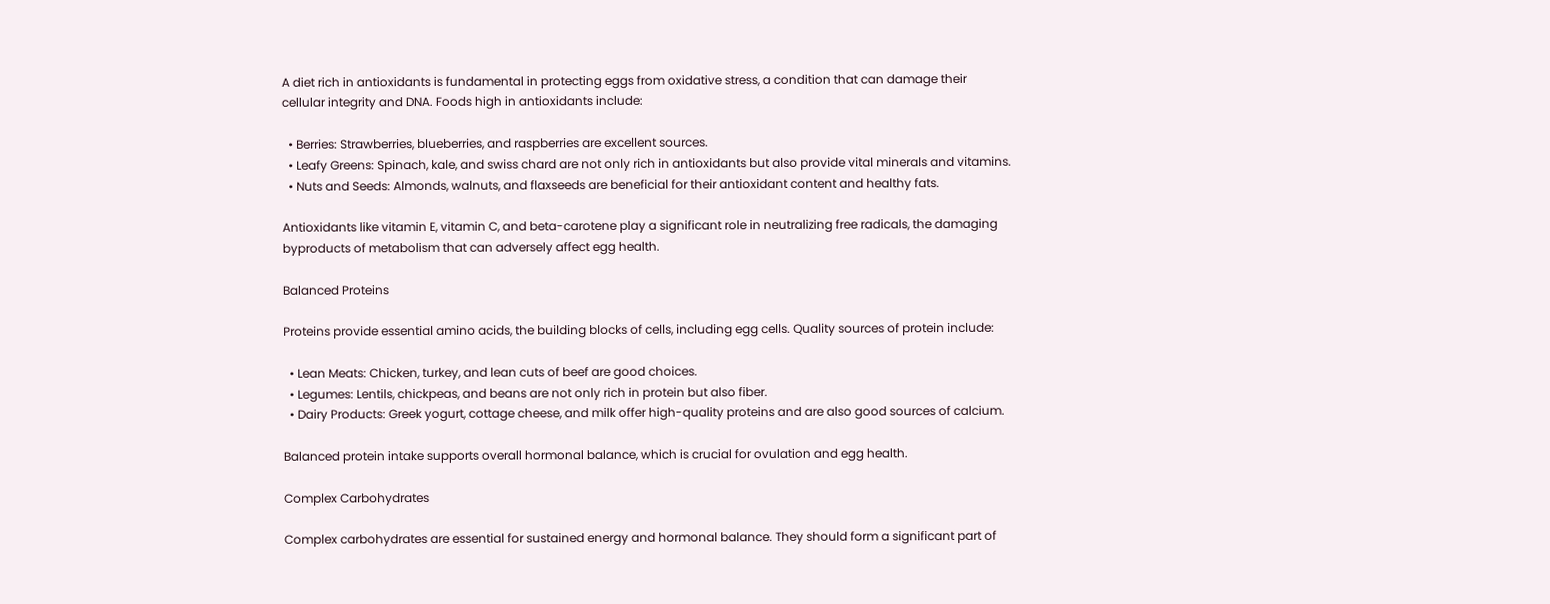A diet rich in antioxidants is fundamental in protecting eggs from oxidative stress, a condition that can damage their cellular integrity and DNA. Foods high in antioxidants include:

  • Berries: Strawberries, blueberries, and raspberries are excellent sources.
  • Leafy Greens: Spinach, kale, and swiss chard are not only rich in antioxidants but also provide vital minerals and vitamins.
  • Nuts and Seeds: Almonds, walnuts, and flaxseeds are beneficial for their antioxidant content and healthy fats.

Antioxidants like vitamin E, vitamin C, and beta-carotene play a significant role in neutralizing free radicals, the damaging byproducts of metabolism that can adversely affect egg health.

Balanced Proteins

Proteins provide essential amino acids, the building blocks of cells, including egg cells. Quality sources of protein include:

  • Lean Meats: Chicken, turkey, and lean cuts of beef are good choices.
  • Legumes: Lentils, chickpeas, and beans are not only rich in protein but also fiber.
  • Dairy Products: Greek yogurt, cottage cheese, and milk offer high-quality proteins and are also good sources of calcium.

Balanced protein intake supports overall hormonal balance, which is crucial for ovulation and egg health.

Complex Carbohydrates

Complex carbohydrates are essential for sustained energy and hormonal balance. They should form a significant part of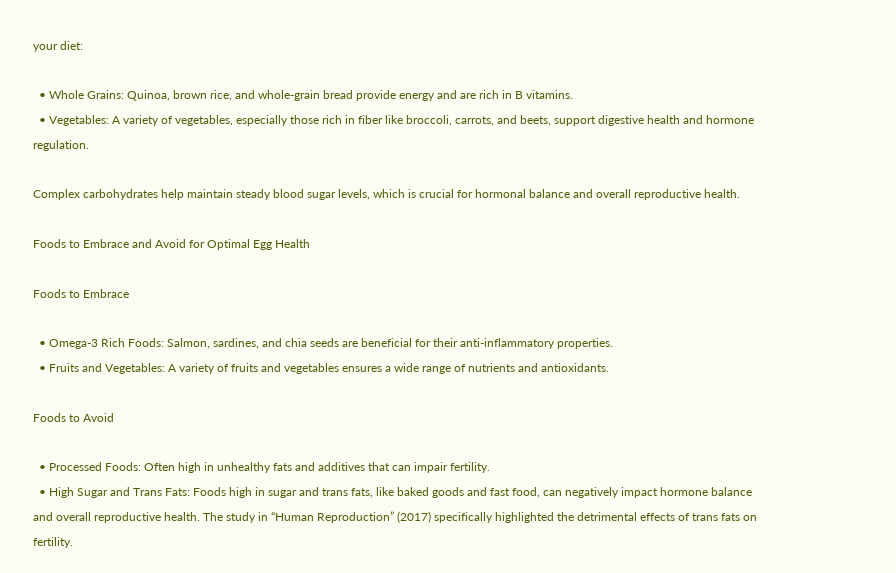your diet:

  • Whole Grains: Quinoa, brown rice, and whole-grain bread provide energy and are rich in B vitamins.
  • Vegetables: A variety of vegetables, especially those rich in fiber like broccoli, carrots, and beets, support digestive health and hormone regulation.

Complex carbohydrates help maintain steady blood sugar levels, which is crucial for hormonal balance and overall reproductive health.

Foods to Embrace and Avoid for Optimal Egg Health

Foods to Embrace

  • Omega-3 Rich Foods: Salmon, sardines, and chia seeds are beneficial for their anti-inflammatory properties.
  • Fruits and Vegetables: A variety of fruits and vegetables ensures a wide range of nutrients and antioxidants.

Foods to Avoid

  • Processed Foods: Often high in unhealthy fats and additives that can impair fertility.
  • High Sugar and Trans Fats: Foods high in sugar and trans fats, like baked goods and fast food, can negatively impact hormone balance and overall reproductive health. The study in “Human Reproduction” (2017) specifically highlighted the detrimental effects of trans fats on fertility.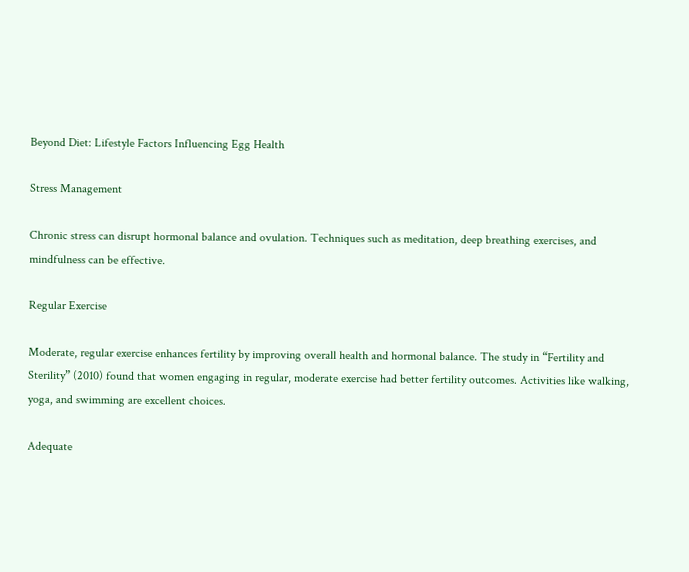Beyond Diet: Lifestyle Factors Influencing Egg Health

Stress Management

Chronic stress can disrupt hormonal balance and ovulation. Techniques such as meditation, deep breathing exercises, and mindfulness can be effective.

Regular Exercise

Moderate, regular exercise enhances fertility by improving overall health and hormonal balance. The study in “Fertility and Sterility” (2010) found that women engaging in regular, moderate exercise had better fertility outcomes. Activities like walking, yoga, and swimming are excellent choices.

Adequate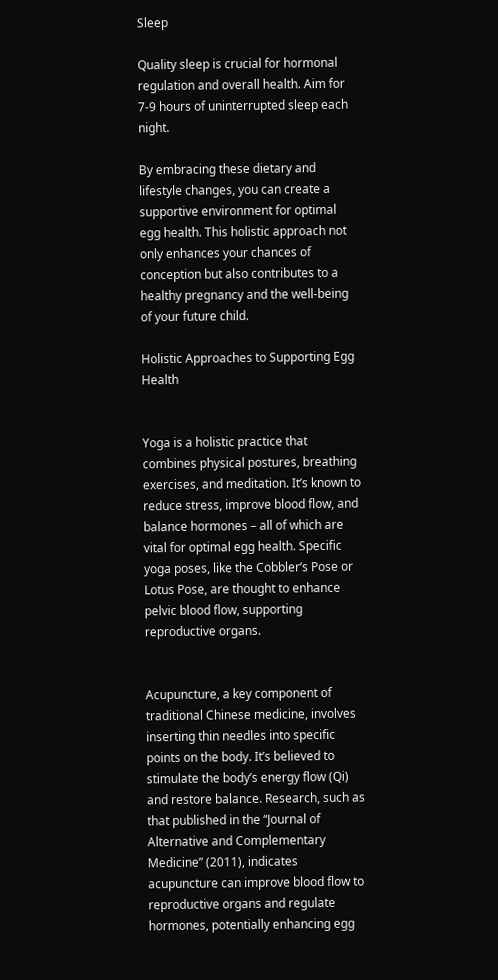Sleep

Quality sleep is crucial for hormonal regulation and overall health. Aim for 7-9 hours of uninterrupted sleep each night.

By embracing these dietary and lifestyle changes, you can create a supportive environment for optimal egg health. This holistic approach not only enhances your chances of conception but also contributes to a healthy pregnancy and the well-being of your future child.

Holistic Approaches to Supporting Egg Health


Yoga is a holistic practice that combines physical postures, breathing exercises, and meditation. It’s known to reduce stress, improve blood flow, and balance hormones – all of which are vital for optimal egg health. Specific yoga poses, like the Cobbler’s Pose or Lotus Pose, are thought to enhance pelvic blood flow, supporting reproductive organs.


Acupuncture, a key component of traditional Chinese medicine, involves inserting thin needles into specific points on the body. It’s believed to stimulate the body’s energy flow (Qi) and restore balance. Research, such as that published in the “Journal of Alternative and Complementary Medicine” (2011), indicates acupuncture can improve blood flow to reproductive organs and regulate hormones, potentially enhancing egg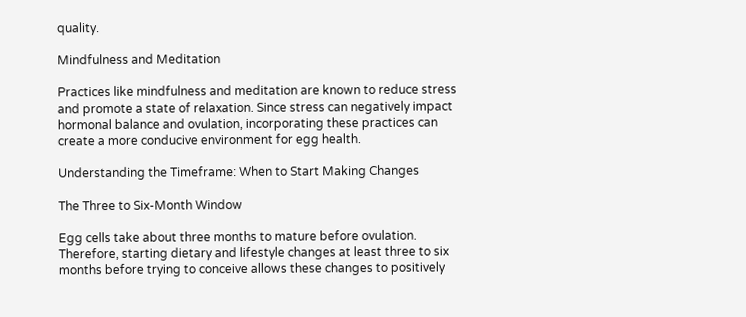quality.

Mindfulness and Meditation

Practices like mindfulness and meditation are known to reduce stress and promote a state of relaxation. Since stress can negatively impact hormonal balance and ovulation, incorporating these practices can create a more conducive environment for egg health.

Understanding the Timeframe: When to Start Making Changes

The Three to Six-Month Window

Egg cells take about three months to mature before ovulation. Therefore, starting dietary and lifestyle changes at least three to six months before trying to conceive allows these changes to positively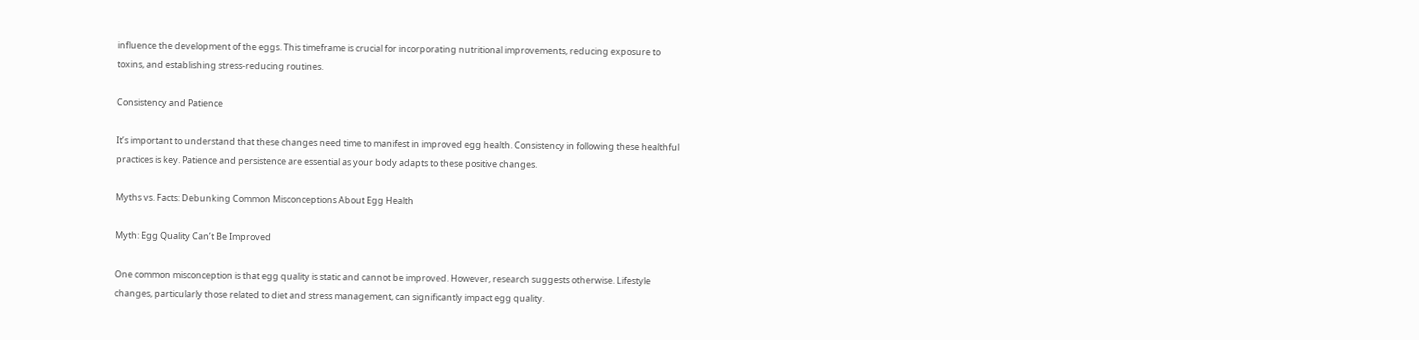influence the development of the eggs. This timeframe is crucial for incorporating nutritional improvements, reducing exposure to toxins, and establishing stress-reducing routines.

Consistency and Patience

It’s important to understand that these changes need time to manifest in improved egg health. Consistency in following these healthful practices is key. Patience and persistence are essential as your body adapts to these positive changes.

Myths vs. Facts: Debunking Common Misconceptions About Egg Health

Myth: Egg Quality Can’t Be Improved

One common misconception is that egg quality is static and cannot be improved. However, research suggests otherwise. Lifestyle changes, particularly those related to diet and stress management, can significantly impact egg quality.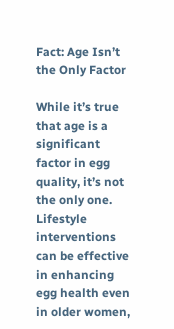Fact: Age Isn’t the Only Factor

While it’s true that age is a significant factor in egg quality, it’s not the only one. Lifestyle interventions can be effective in enhancing egg health even in older women,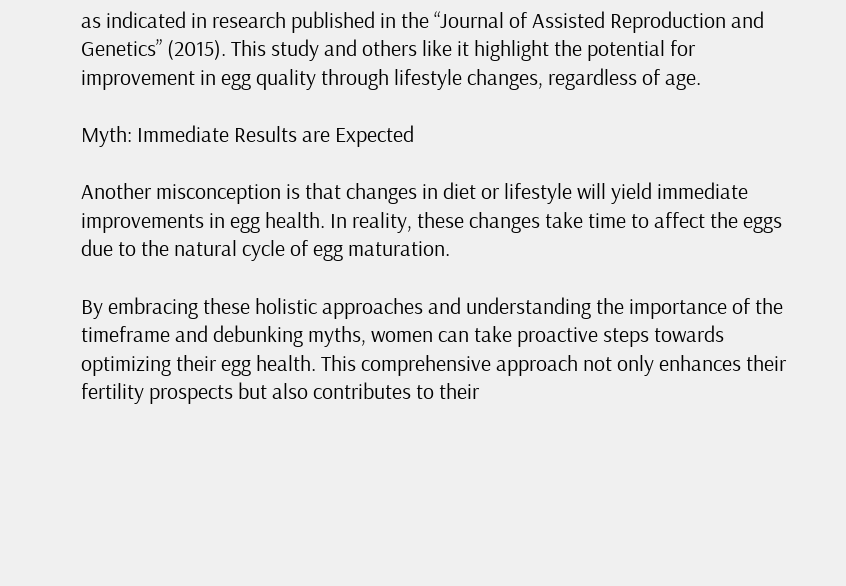as indicated in research published in the “Journal of Assisted Reproduction and Genetics” (2015). This study and others like it highlight the potential for improvement in egg quality through lifestyle changes, regardless of age.

Myth: Immediate Results are Expected

Another misconception is that changes in diet or lifestyle will yield immediate improvements in egg health. In reality, these changes take time to affect the eggs due to the natural cycle of egg maturation.

By embracing these holistic approaches and understanding the importance of the timeframe and debunking myths, women can take proactive steps towards optimizing their egg health. This comprehensive approach not only enhances their fertility prospects but also contributes to their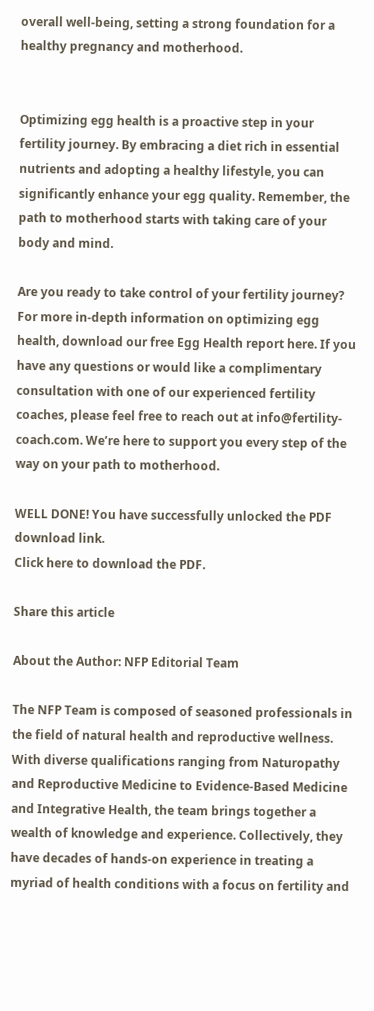overall well-being, setting a strong foundation for a healthy pregnancy and motherhood.


Optimizing egg health is a proactive step in your fertility journey. By embracing a diet rich in essential nutrients and adopting a healthy lifestyle, you can significantly enhance your egg quality. Remember, the path to motherhood starts with taking care of your body and mind.

Are you ready to take control of your fertility journey? For more in-depth information on optimizing egg health, download our free Egg Health report here. If you have any questions or would like a complimentary consultation with one of our experienced fertility coaches, please feel free to reach out at info@fertility-coach.com. We’re here to support you every step of the way on your path to motherhood.

WELL DONE! You have successfully unlocked the PDF download link.
Click here to download the PDF.

Share this article

About the Author: NFP Editorial Team

The NFP Team is composed of seasoned professionals in the field of natural health and reproductive wellness. With diverse qualifications ranging from Naturopathy and Reproductive Medicine to Evidence-Based Medicine and Integrative Health, the team brings together a wealth of knowledge and experience. Collectively, they have decades of hands-on experience in treating a myriad of health conditions with a focus on fertility and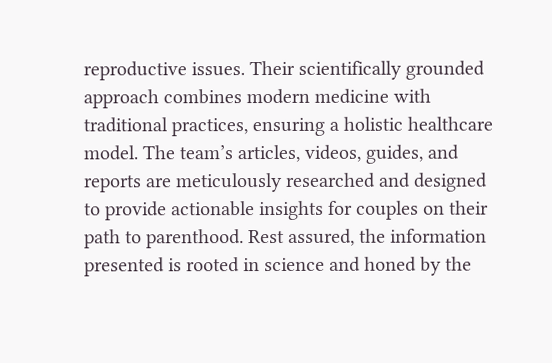reproductive issues. Their scientifically grounded approach combines modern medicine with traditional practices, ensuring a holistic healthcare model. The team’s articles, videos, guides, and reports are meticulously researched and designed to provide actionable insights for couples on their path to parenthood. Rest assured, the information presented is rooted in science and honed by the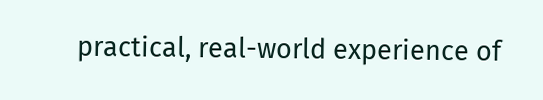practical, real-world experience of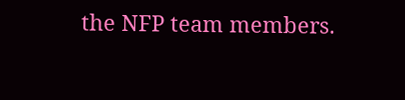the NFP team members.